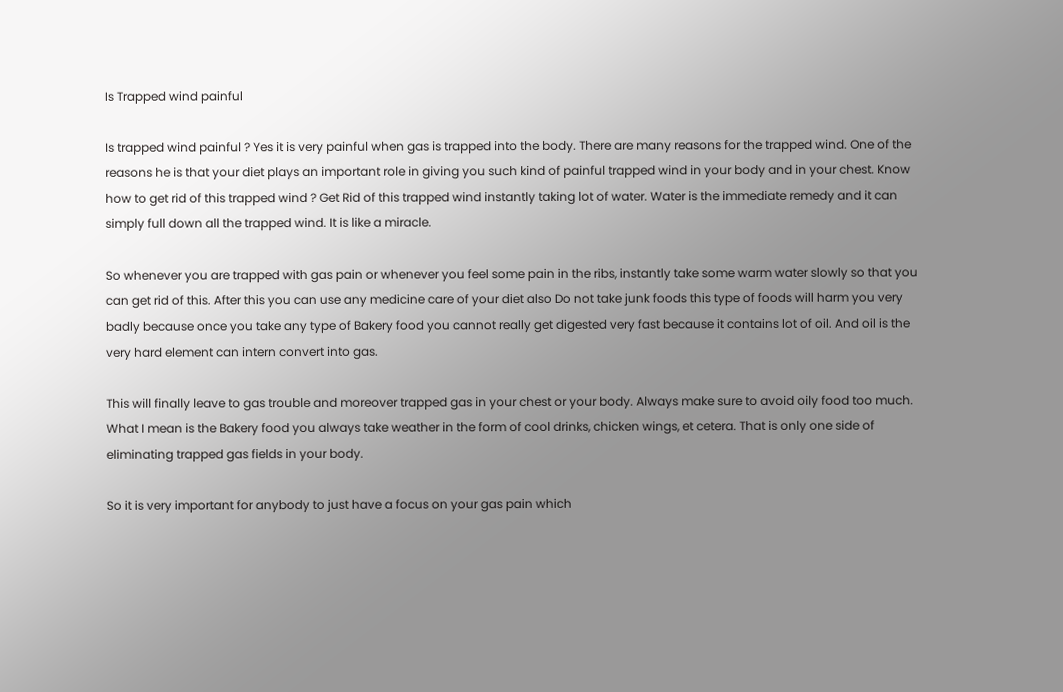Is Trapped wind painful

Is trapped wind painful ? Yes it is very painful when gas is trapped into the body. There are many reasons for the trapped wind. One of the reasons he is that your diet plays an important role in giving you such kind of painful trapped wind in your body and in your chest. Know how to get rid of this trapped wind ? Get Rid of this trapped wind instantly taking lot of water. Water is the immediate remedy and it can simply full down all the trapped wind. It is like a miracle.

So whenever you are trapped with gas pain or whenever you feel some pain in the ribs, instantly take some warm water slowly so that you can get rid of this. After this you can use any medicine care of your diet also Do not take junk foods this type of foods will harm you very badly because once you take any type of Bakery food you cannot really get digested very fast because it contains lot of oil. And oil is the very hard element can intern convert into gas.

This will finally leave to gas trouble and moreover trapped gas in your chest or your body. Always make sure to avoid oily food too much. What I mean is the Bakery food you always take weather in the form of cool drinks, chicken wings, et cetera. That is only one side of eliminating trapped gas fields in your body.

So it is very important for anybody to just have a focus on your gas pain which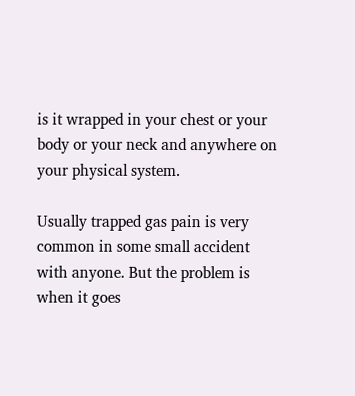is it wrapped in your chest or your body or your neck and anywhere on your physical system.

Usually trapped gas pain is very common in some small accident with anyone. But the problem is when it goes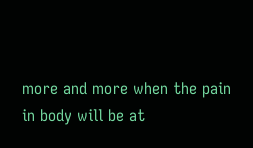more and more when the pain in body will be at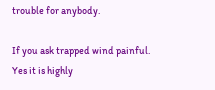trouble for anybody.

If you ask trapped wind painful. Yes it is highly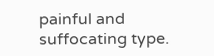painful and suffocating type.